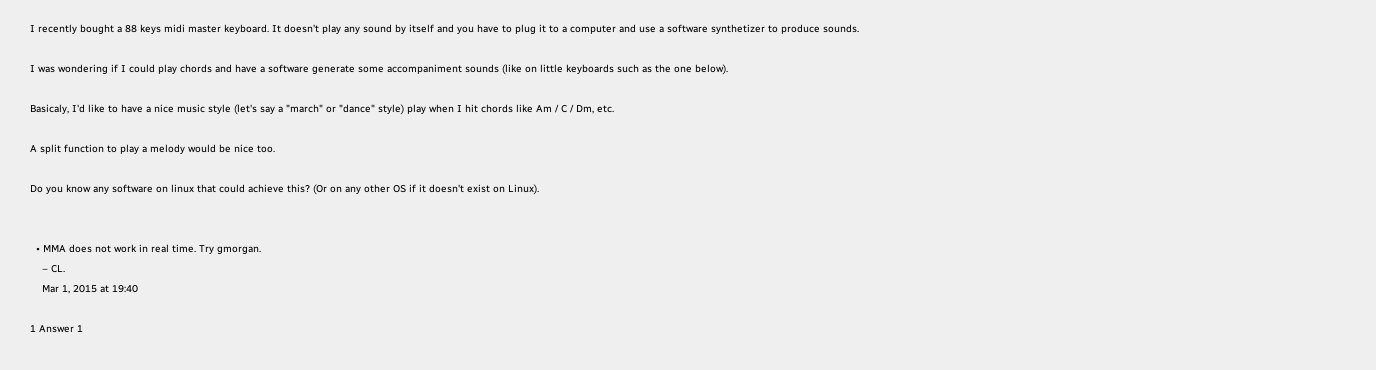I recently bought a 88 keys midi master keyboard. It doesn't play any sound by itself and you have to plug it to a computer and use a software synthetizer to produce sounds.

I was wondering if I could play chords and have a software generate some accompaniment sounds (like on little keyboards such as the one below).

Basicaly, I'd like to have a nice music style (let's say a "march" or "dance" style) play when I hit chords like Am / C / Dm, etc.

A split function to play a melody would be nice too.

Do you know any software on linux that could achieve this? (Or on any other OS if it doesn't exist on Linux).


  • MMA does not work in real time. Try gmorgan.
    – CL.
    Mar 1, 2015 at 19:40

1 Answer 1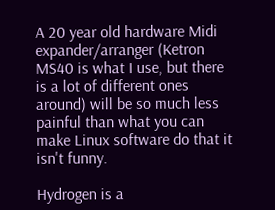A 20 year old hardware Midi expander/arranger (Ketron MS40 is what I use, but there is a lot of different ones around) will be so much less painful than what you can make Linux software do that it isn't funny.

Hydrogen is a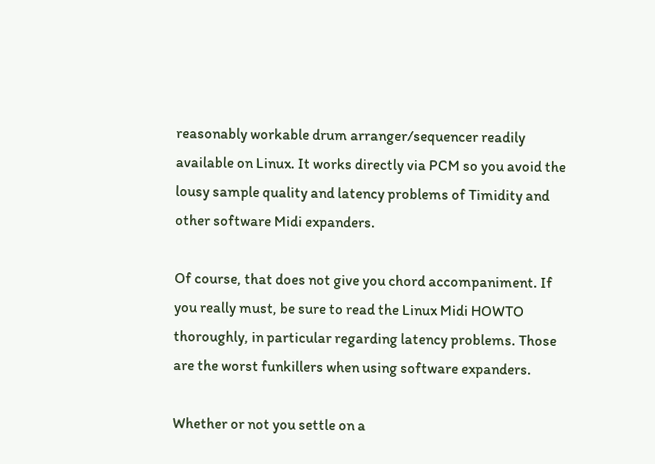reasonably workable drum arranger/sequencer readily available on Linux. It works directly via PCM so you avoid the lousy sample quality and latency problems of Timidity and other software Midi expanders.

Of course, that does not give you chord accompaniment. If you really must, be sure to read the Linux Midi HOWTO thoroughly, in particular regarding latency problems. Those are the worst funkillers when using software expanders.

Whether or not you settle on a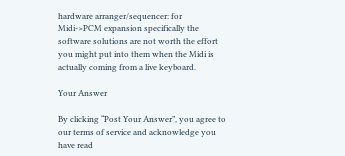hardware arranger/sequencer: for Midi->PCM expansion specifically the software solutions are not worth the effort you might put into them when the Midi is actually coming from a live keyboard.

Your Answer

By clicking “Post Your Answer”, you agree to our terms of service and acknowledge you have read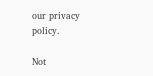our privacy policy.

Not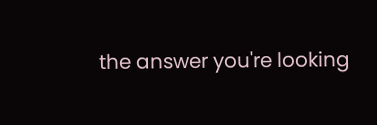the answer you're looking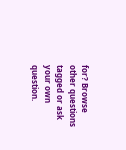for? Browse other questions tagged or ask your own question.